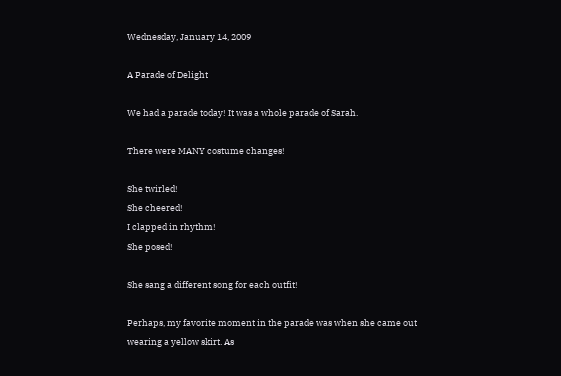Wednesday, January 14, 2009

A Parade of Delight

We had a parade today! It was a whole parade of Sarah.

There were MANY costume changes!

She twirled!
She cheered!
I clapped in rhythm!
She posed!

She sang a different song for each outfit!

Perhaps, my favorite moment in the parade was when she came out wearing a yellow skirt. As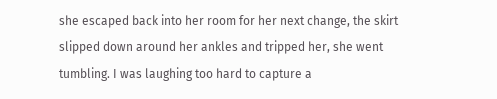she escaped back into her room for her next change, the skirt slipped down around her ankles and tripped her, she went tumbling. I was laughing too hard to capture a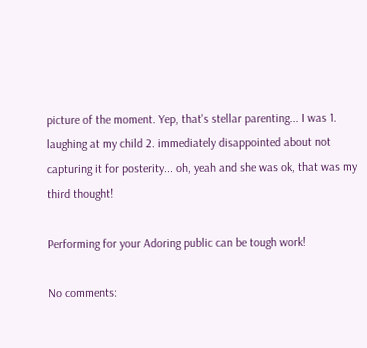picture of the moment. Yep, that's stellar parenting... I was 1. laughing at my child 2. immediately disappointed about not capturing it for posterity... oh, yeah and she was ok, that was my third thought!

Performing for your Adoring public can be tough work!

No comments: